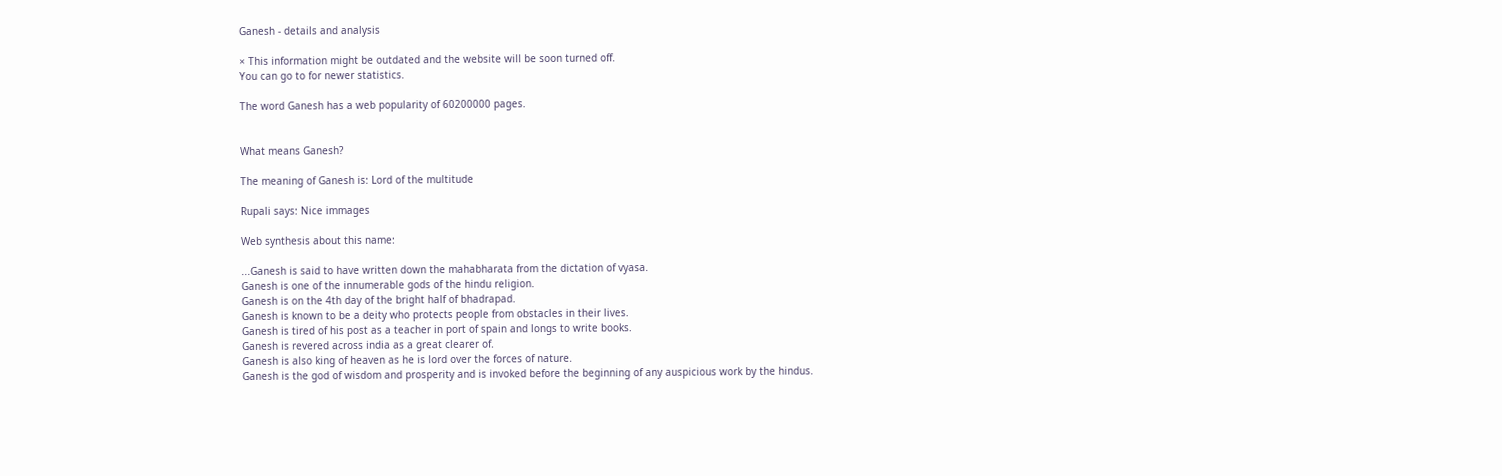Ganesh - details and analysis

× This information might be outdated and the website will be soon turned off.
You can go to for newer statistics.

The word Ganesh has a web popularity of 60200000 pages.


What means Ganesh?

The meaning of Ganesh is: Lord of the multitude

Rupali says: Nice immages

Web synthesis about this name:

...Ganesh is said to have written down the mahabharata from the dictation of vyasa.
Ganesh is one of the innumerable gods of the hindu religion.
Ganesh is on the 4th day of the bright half of bhadrapad.
Ganesh is known to be a deity who protects people from obstacles in their lives.
Ganesh is tired of his post as a teacher in port of spain and longs to write books.
Ganesh is revered across india as a great clearer of.
Ganesh is also king of heaven as he is lord over the forces of nature.
Ganesh is the god of wisdom and prosperity and is invoked before the beginning of any auspicious work by the hindus.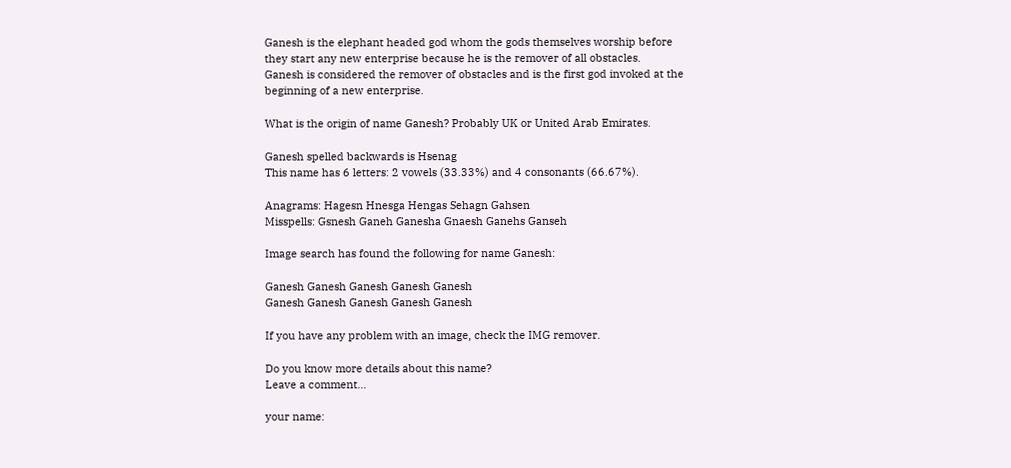Ganesh is the elephant headed god whom the gods themselves worship before they start any new enterprise because he is the remover of all obstacles.
Ganesh is considered the remover of obstacles and is the first god invoked at the beginning of a new enterprise.

What is the origin of name Ganesh? Probably UK or United Arab Emirates.

Ganesh spelled backwards is Hsenag
This name has 6 letters: 2 vowels (33.33%) and 4 consonants (66.67%).

Anagrams: Hagesn Hnesga Hengas Sehagn Gahsen
Misspells: Gsnesh Ganeh Ganesha Gnaesh Ganehs Ganseh

Image search has found the following for name Ganesh:

Ganesh Ganesh Ganesh Ganesh Ganesh
Ganesh Ganesh Ganesh Ganesh Ganesh

If you have any problem with an image, check the IMG remover.

Do you know more details about this name?
Leave a comment...

your name: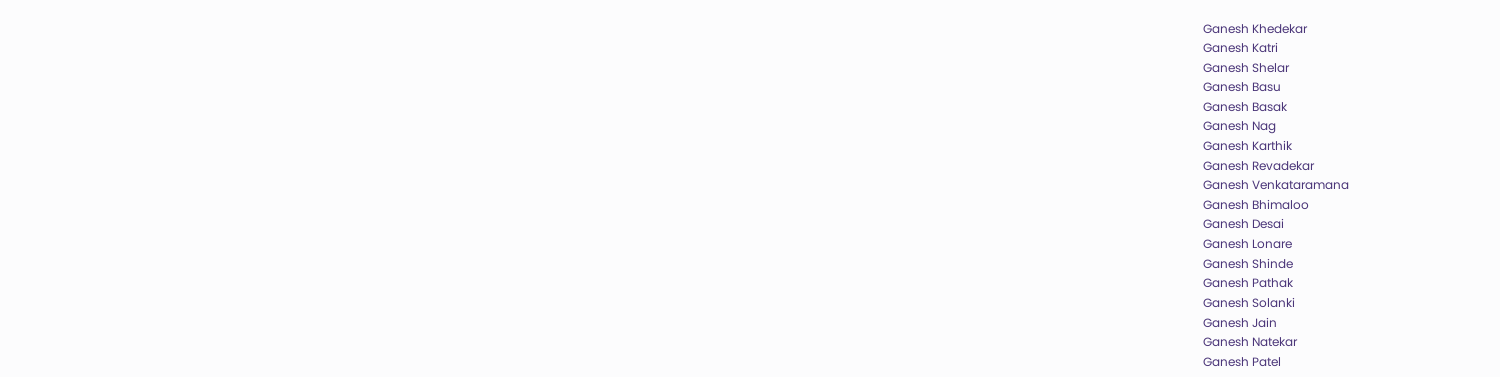Ganesh Khedekar
Ganesh Katri
Ganesh Shelar
Ganesh Basu
Ganesh Basak
Ganesh Nag
Ganesh Karthik
Ganesh Revadekar
Ganesh Venkataramana
Ganesh Bhimaloo
Ganesh Desai
Ganesh Lonare
Ganesh Shinde
Ganesh Pathak
Ganesh Solanki
Ganesh Jain
Ganesh Natekar
Ganesh Patel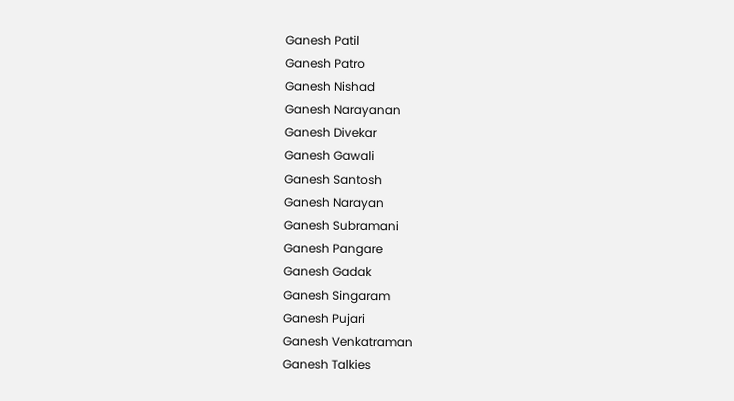Ganesh Patil
Ganesh Patro
Ganesh Nishad
Ganesh Narayanan
Ganesh Divekar
Ganesh Gawali
Ganesh Santosh
Ganesh Narayan
Ganesh Subramani
Ganesh Pangare
Ganesh Gadak
Ganesh Singaram
Ganesh Pujari
Ganesh Venkatraman
Ganesh Talkies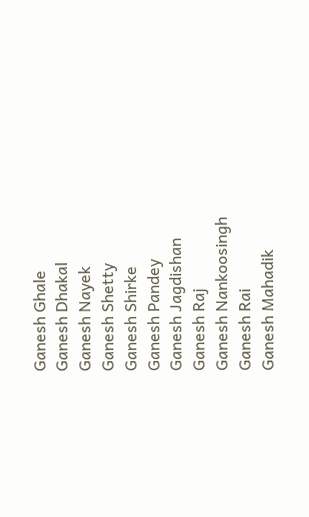Ganesh Ghale
Ganesh Dhakal
Ganesh Nayek
Ganesh Shetty
Ganesh Shirke
Ganesh Pandey
Ganesh Jagdishan
Ganesh Raj
Ganesh Nankoosingh
Ganesh Rai
Ganesh Mahadik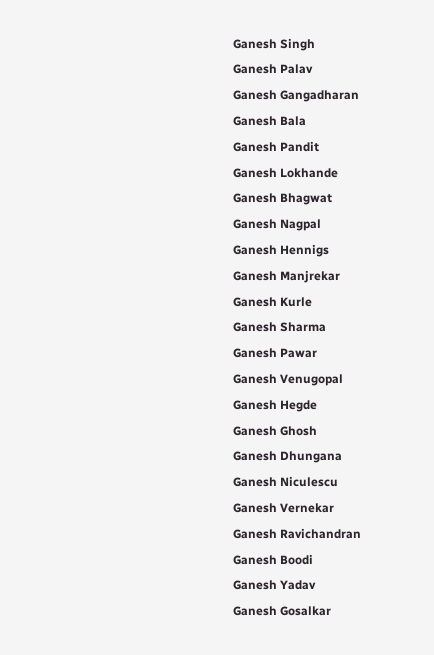Ganesh Singh
Ganesh Palav
Ganesh Gangadharan
Ganesh Bala
Ganesh Pandit
Ganesh Lokhande
Ganesh Bhagwat
Ganesh Nagpal
Ganesh Hennigs
Ganesh Manjrekar
Ganesh Kurle
Ganesh Sharma
Ganesh Pawar
Ganesh Venugopal
Ganesh Hegde
Ganesh Ghosh
Ganesh Dhungana
Ganesh Niculescu
Ganesh Vernekar
Ganesh Ravichandran
Ganesh Boodi
Ganesh Yadav
Ganesh Gosalkar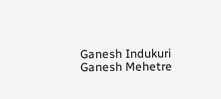Ganesh Indukuri
Ganesh Mehetre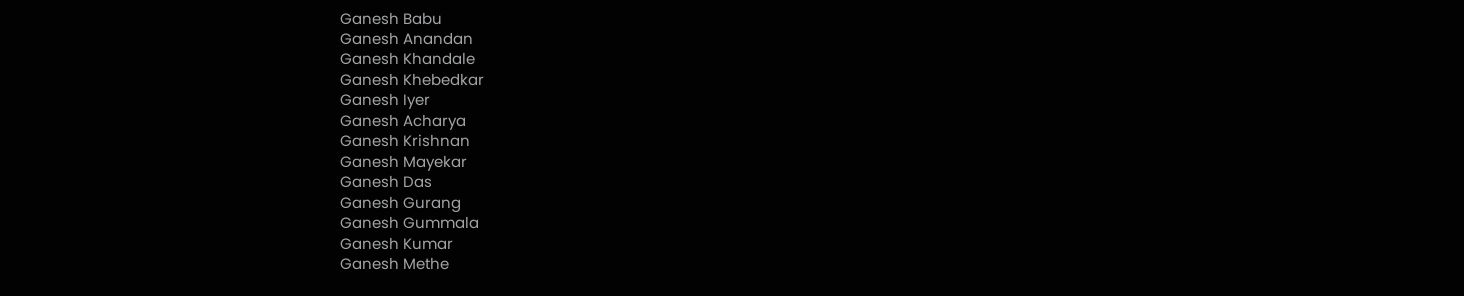Ganesh Babu
Ganesh Anandan
Ganesh Khandale
Ganesh Khebedkar
Ganesh Iyer
Ganesh Acharya
Ganesh Krishnan
Ganesh Mayekar
Ganesh Das
Ganesh Gurang
Ganesh Gummala
Ganesh Kumar
Ganesh Methe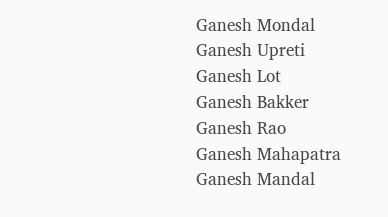Ganesh Mondal
Ganesh Upreti
Ganesh Lot
Ganesh Bakker
Ganesh Rao
Ganesh Mahapatra
Ganesh Mandal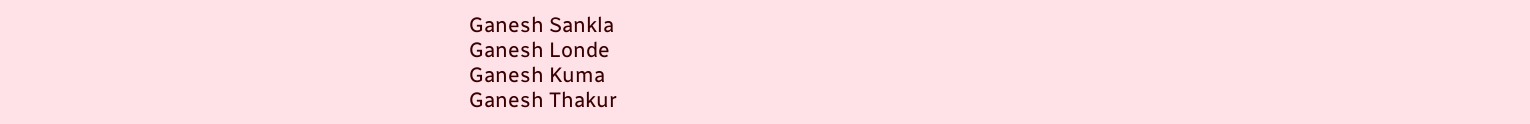Ganesh Sankla
Ganesh Londe
Ganesh Kuma
Ganesh Thakur